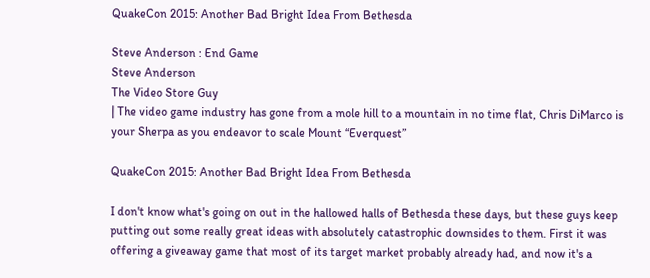QuakeCon 2015: Another Bad Bright Idea From Bethesda

Steve Anderson : End Game
Steve Anderson
The Video Store Guy
| The video game industry has gone from a mole hill to a mountain in no time flat, Chris DiMarco is your Sherpa as you endeavor to scale Mount “Everquest”

QuakeCon 2015: Another Bad Bright Idea From Bethesda

I don't know what's going on out in the hallowed halls of Bethesda these days, but these guys keep putting out some really great ideas with absolutely catastrophic downsides to them. First it was offering a giveaway game that most of its target market probably already had, and now it's a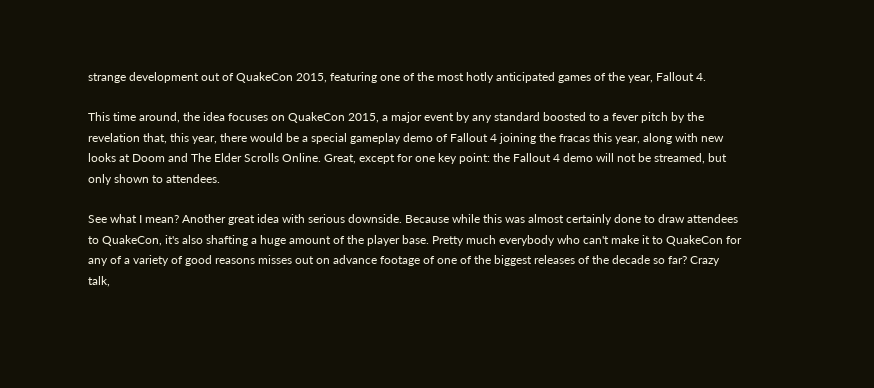strange development out of QuakeCon 2015, featuring one of the most hotly anticipated games of the year, Fallout 4.

This time around, the idea focuses on QuakeCon 2015, a major event by any standard boosted to a fever pitch by the revelation that, this year, there would be a special gameplay demo of Fallout 4 joining the fracas this year, along with new looks at Doom and The Elder Scrolls Online. Great, except for one key point: the Fallout 4 demo will not be streamed, but only shown to attendees.

See what I mean? Another great idea with serious downside. Because while this was almost certainly done to draw attendees to QuakeCon, it's also shafting a huge amount of the player base. Pretty much everybody who can't make it to QuakeCon for any of a variety of good reasons misses out on advance footage of one of the biggest releases of the decade so far? Crazy talk,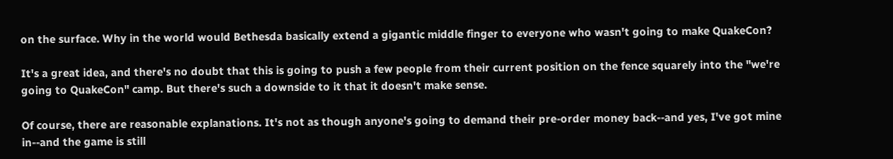on the surface. Why in the world would Bethesda basically extend a gigantic middle finger to everyone who wasn't going to make QuakeCon?

It's a great idea, and there's no doubt that this is going to push a few people from their current position on the fence squarely into the "we're going to QuakeCon" camp. But there's such a downside to it that it doesn't make sense.

Of course, there are reasonable explanations. It's not as though anyone's going to demand their pre-order money back--and yes, I've got mine in--and the game is still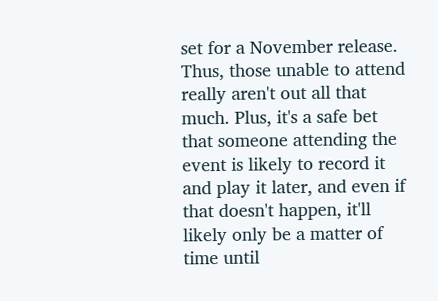set for a November release. Thus, those unable to attend really aren't out all that much. Plus, it's a safe bet that someone attending the event is likely to record it and play it later, and even if that doesn't happen, it'll likely only be a matter of time until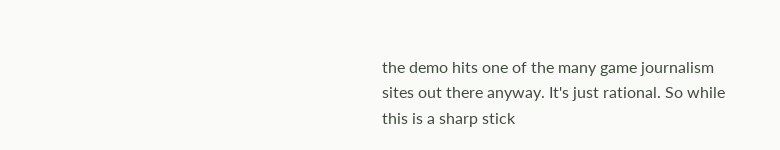the demo hits one of the many game journalism sites out there anyway. It's just rational. So while this is a sharp stick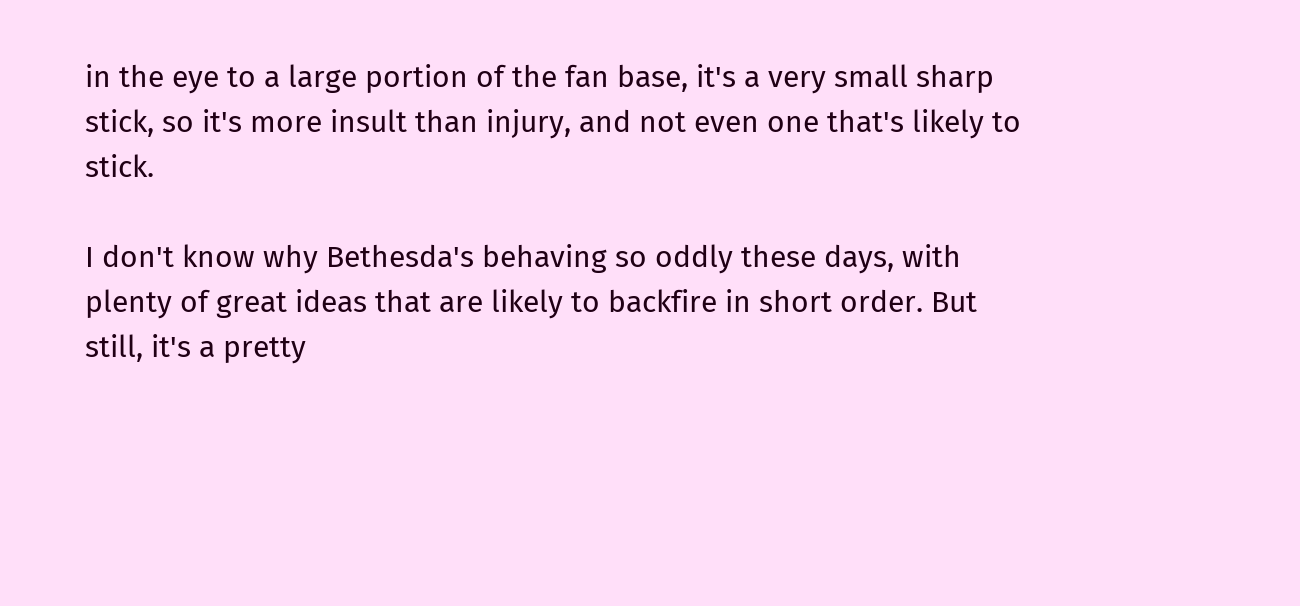in the eye to a large portion of the fan base, it's a very small sharp stick, so it's more insult than injury, and not even one that's likely to stick.

I don't know why Bethesda's behaving so oddly these days, with plenty of great ideas that are likely to backfire in short order. But still, it's a pretty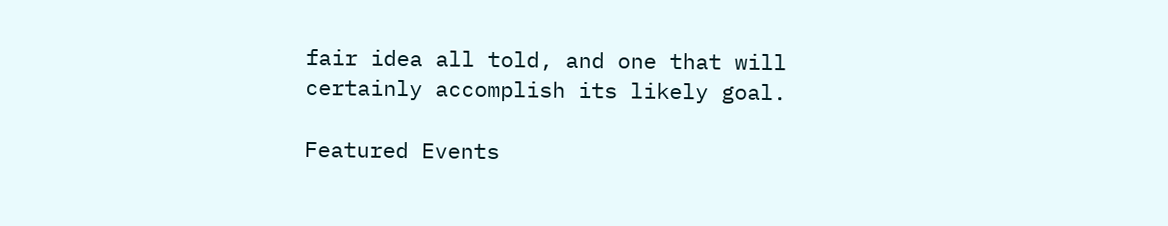fair idea all told, and one that will certainly accomplish its likely goal.

Featured Events